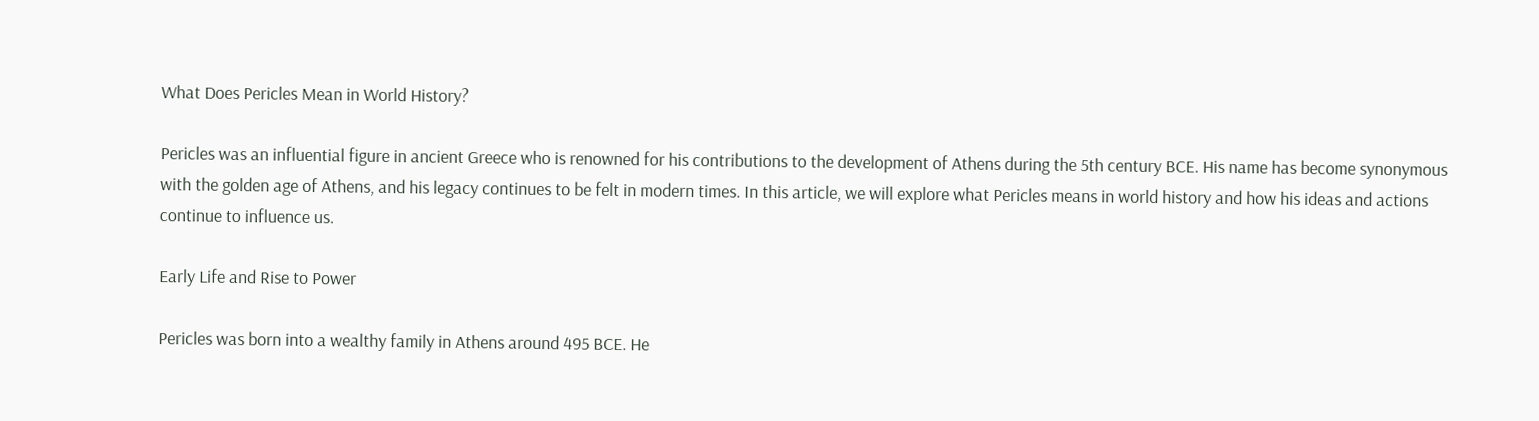What Does Pericles Mean in World History?

Pericles was an influential figure in ancient Greece who is renowned for his contributions to the development of Athens during the 5th century BCE. His name has become synonymous with the golden age of Athens, and his legacy continues to be felt in modern times. In this article, we will explore what Pericles means in world history and how his ideas and actions continue to influence us.

Early Life and Rise to Power

Pericles was born into a wealthy family in Athens around 495 BCE. He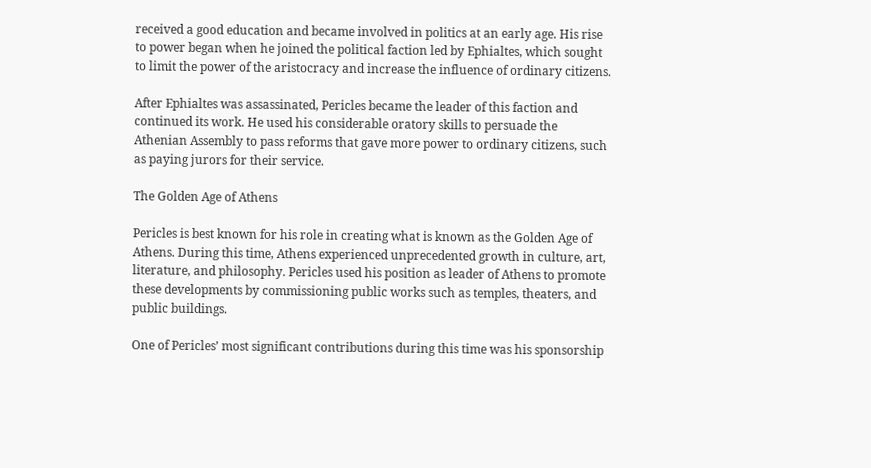received a good education and became involved in politics at an early age. His rise to power began when he joined the political faction led by Ephialtes, which sought to limit the power of the aristocracy and increase the influence of ordinary citizens.

After Ephialtes was assassinated, Pericles became the leader of this faction and continued its work. He used his considerable oratory skills to persuade the Athenian Assembly to pass reforms that gave more power to ordinary citizens, such as paying jurors for their service.

The Golden Age of Athens

Pericles is best known for his role in creating what is known as the Golden Age of Athens. During this time, Athens experienced unprecedented growth in culture, art, literature, and philosophy. Pericles used his position as leader of Athens to promote these developments by commissioning public works such as temples, theaters, and public buildings.

One of Pericles’ most significant contributions during this time was his sponsorship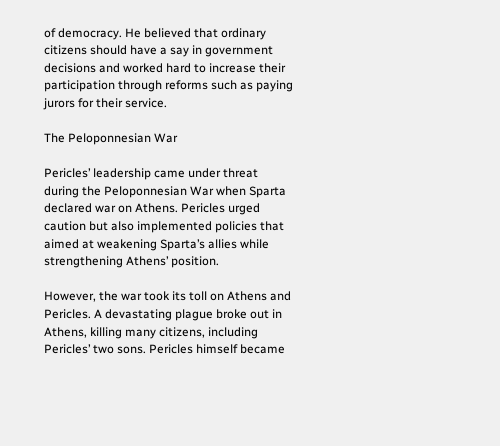of democracy. He believed that ordinary citizens should have a say in government decisions and worked hard to increase their participation through reforms such as paying jurors for their service.

The Peloponnesian War

Pericles’ leadership came under threat during the Peloponnesian War when Sparta declared war on Athens. Pericles urged caution but also implemented policies that aimed at weakening Sparta’s allies while strengthening Athens’ position.

However, the war took its toll on Athens and Pericles. A devastating plague broke out in Athens, killing many citizens, including Pericles’ two sons. Pericles himself became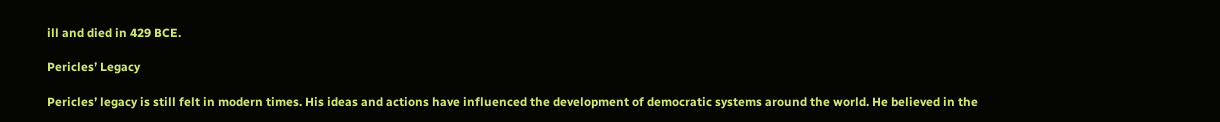ill and died in 429 BCE.

Pericles’ Legacy

Pericles’ legacy is still felt in modern times. His ideas and actions have influenced the development of democratic systems around the world. He believed in the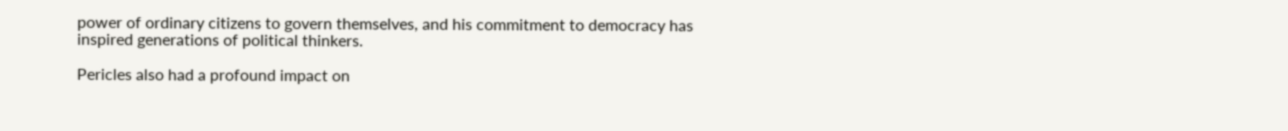power of ordinary citizens to govern themselves, and his commitment to democracy has inspired generations of political thinkers.

Pericles also had a profound impact on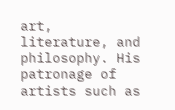art, literature, and philosophy. His patronage of artists such as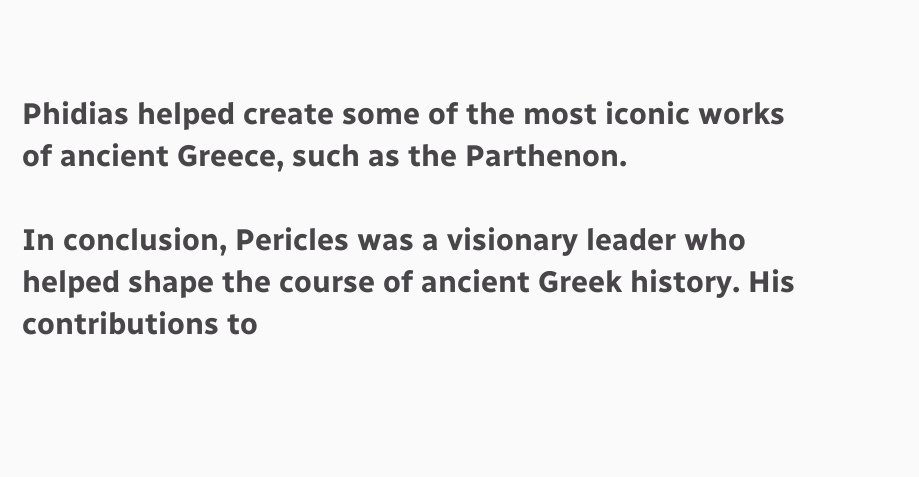Phidias helped create some of the most iconic works of ancient Greece, such as the Parthenon.

In conclusion, Pericles was a visionary leader who helped shape the course of ancient Greek history. His contributions to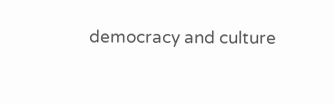democracy and culture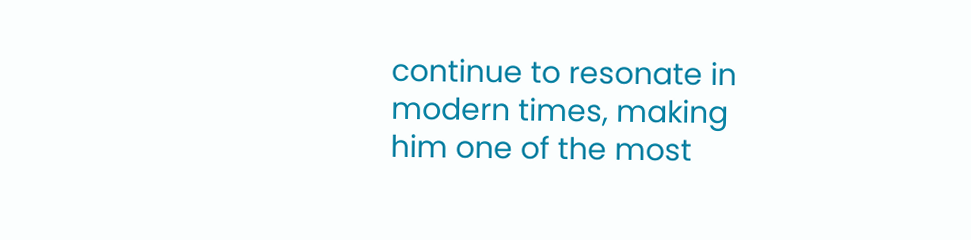continue to resonate in modern times, making him one of the most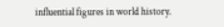influential figures in world history.